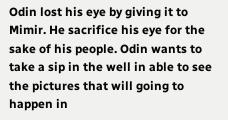Odin lost his eye by giving it to Mimir. He sacrifice his eye for the sake of his people. Odin wants to take a sip in the well in able to see the pictures that will going to happen in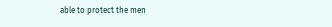able to protect the men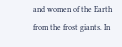and women of the Earth from the frost giants. In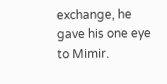exchange, he gave his one eye to Mimir.